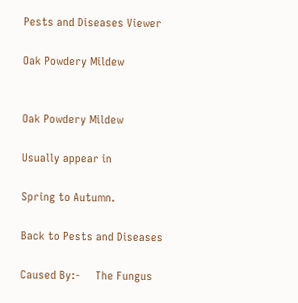Pests and Diseases Viewer

Oak Powdery Mildew


Oak Powdery Mildew

Usually appear in

Spring to Autumn.

Back to Pests and Diseases

Caused By:-     The Fungus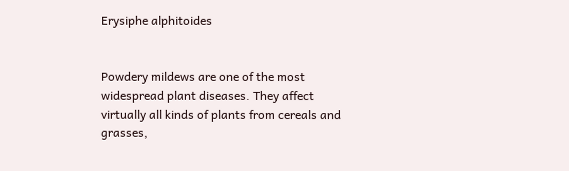Erysiphe alphitoides


Powdery mildews are one of the most widespread plant diseases. They affect virtually all kinds of plants from cereals and grasses,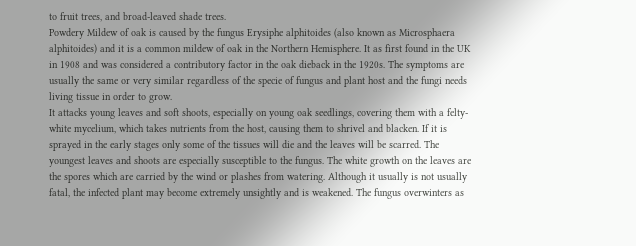to fruit trees, and broad-leaved shade trees.
Powdery Mildew of oak is caused by the fungus Erysiphe alphitoides (also known as Microsphaera alphitoides) and it is a common mildew of oak in the Northern Hemisphere. It as first found in the UK in 1908 and was considered a contributory factor in the oak dieback in the 1920s. The symptoms are usually the same or very similar regardless of the specie of fungus and plant host and the fungi needs living tissue in order to grow.
It attacks young leaves and soft shoots, especially on young oak seedlings, covering them with a felty-white mycelium, which takes nutrients from the host, causing them to shrivel and blacken. If it is sprayed in the early stages only some of the tissues will die and the leaves will be scarred. The youngest leaves and shoots are especially susceptible to the fungus. The white growth on the leaves are the spores which are carried by the wind or plashes from watering. Although it usually is not usually fatal, the infected plant may become extremely unsightly and is weakened. The fungus overwinters as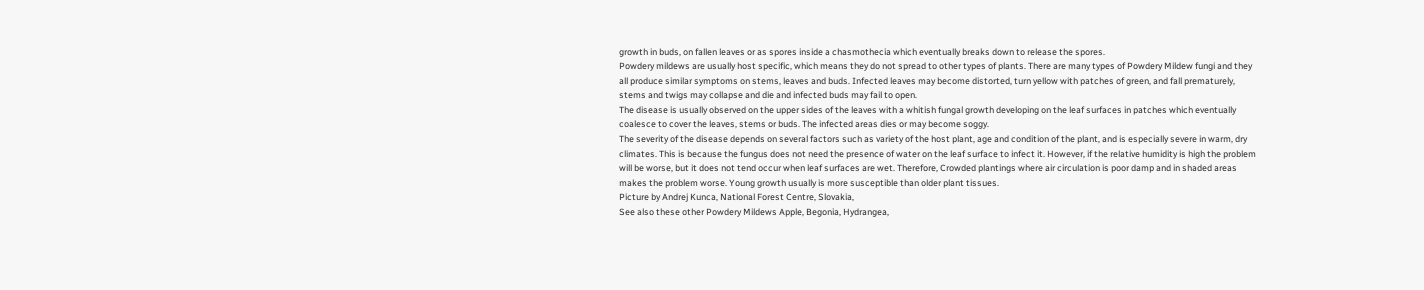growth in buds, on fallen leaves or as spores inside a chasmothecia which eventually breaks down to release the spores.
Powdery mildews are usually host specific, which means they do not spread to other types of plants. There are many types of Powdery Mildew fungi and they all produce similar symptoms on stems, leaves and buds. Infected leaves may become distorted, turn yellow with patches of green, and fall prematurely, stems and twigs may collapse and die and infected buds may fail to open.
The disease is usually observed on the upper sides of the leaves with a whitish fungal growth developing on the leaf surfaces in patches which eventually coalesce to cover the leaves, stems or buds. The infected areas dies or may become soggy.
The severity of the disease depends on several factors such as variety of the host plant, age and condition of the plant, and is especially severe in warm, dry climates. This is because the fungus does not need the presence of water on the leaf surface to infect it. However, if the relative humidity is high the problem will be worse, but it does not tend occur when leaf surfaces are wet. Therefore, Crowded plantings where air circulation is poor damp and in shaded areas makes the problem worse. Young growth usually is more susceptible than older plant tissues.
Picture by Andrej Kunca, National Forest Centre, Slovakia,
See also these other Powdery Mildews Apple, Begonia, Hydrangea,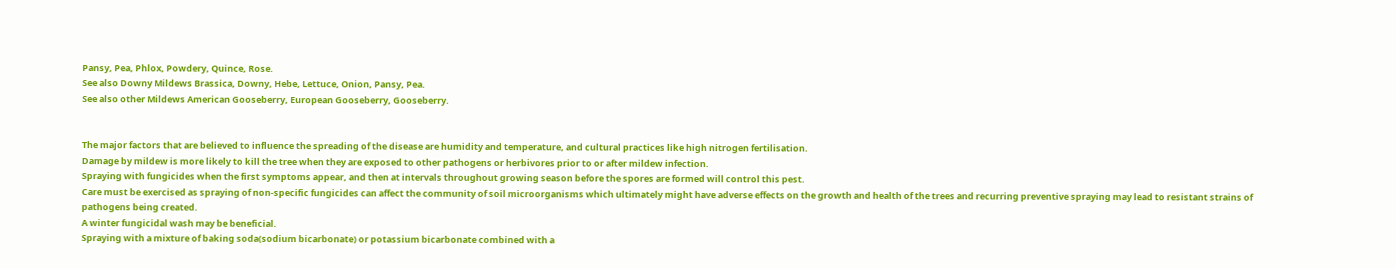Pansy, Pea, Phlox, Powdery, Quince, Rose.
See also Downy Mildews Brassica, Downy, Hebe, Lettuce, Onion, Pansy, Pea.
See also other Mildews American Gooseberry, European Gooseberry, Gooseberry.


The major factors that are believed to influence the spreading of the disease are humidity and temperature, and cultural practices like high nitrogen fertilisation.
Damage by mildew is more likely to kill the tree when they are exposed to other pathogens or herbivores prior to or after mildew infection.
Spraying with fungicides when the first symptoms appear, and then at intervals throughout growing season before the spores are formed will control this pest.
Care must be exercised as spraying of non-specific fungicides can affect the community of soil microorganisms which ultimately might have adverse effects on the growth and health of the trees and recurring preventive spraying may lead to resistant strains of pathogens being created.
A winter fungicidal wash may be beneficial.
Spraying with a mixture of baking soda(sodium bicarbonate) or potassium bicarbonate combined with a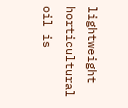lightweight horticultural oil is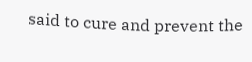said to cure and prevent the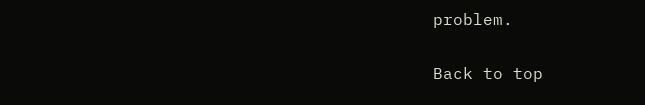problem.

Back to top